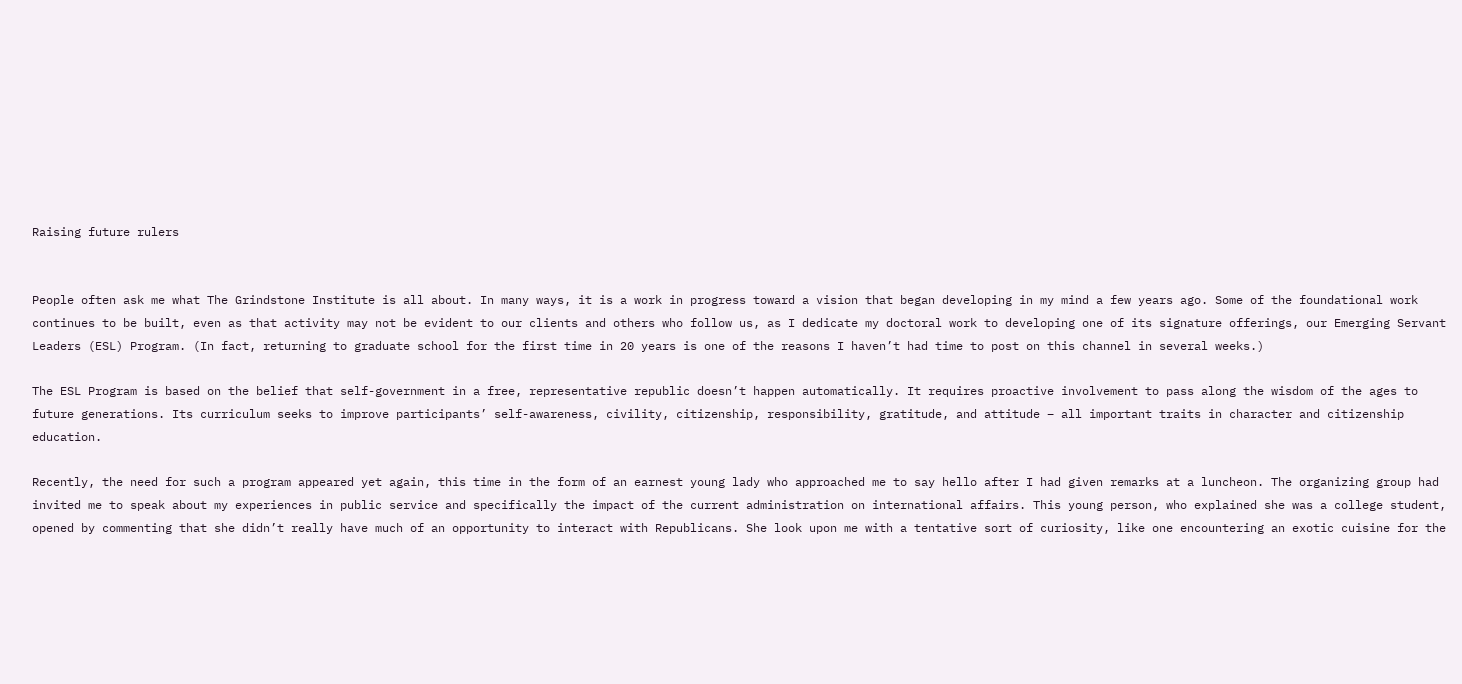Raising future rulers


People often ask me what The Grindstone Institute is all about. In many ways, it is a work in progress toward a vision that began developing in my mind a few years ago. Some of the foundational work continues to be built, even as that activity may not be evident to our clients and others who follow us, as I dedicate my doctoral work to developing one of its signature offerings, our Emerging Servant Leaders (ESL) Program. (In fact, returning to graduate school for the first time in 20 years is one of the reasons I haven’t had time to post on this channel in several weeks.)

The ESL Program is based on the belief that self-government in a free, representative republic doesn’t happen automatically. It requires proactive involvement to pass along the wisdom of the ages to future generations. Its curriculum seeks to improve participants’ self-awareness, civility, citizenship, responsibility, gratitude, and attitude – all important traits in character and citizenship education.

Recently, the need for such a program appeared yet again, this time in the form of an earnest young lady who approached me to say hello after I had given remarks at a luncheon. The organizing group had invited me to speak about my experiences in public service and specifically the impact of the current administration on international affairs. This young person, who explained she was a college student, opened by commenting that she didn’t really have much of an opportunity to interact with Republicans. She look upon me with a tentative sort of curiosity, like one encountering an exotic cuisine for the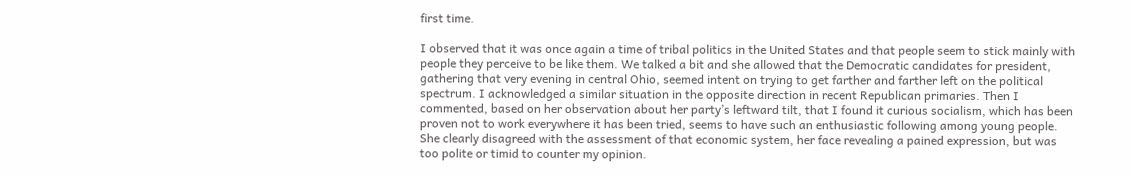first time.

I observed that it was once again a time of tribal politics in the United States and that people seem to stick mainly with people they perceive to be like them. We talked a bit and she allowed that the Democratic candidates for president, gathering that very evening in central Ohio, seemed intent on trying to get farther and farther left on the political spectrum. I acknowledged a similar situation in the opposite direction in recent Republican primaries. Then I commented, based on her observation about her party’s leftward tilt, that I found it curious socialism, which has been proven not to work everywhere it has been tried, seems to have such an enthusiastic following among young people. She clearly disagreed with the assessment of that economic system, her face revealing a pained expression, but was too polite or timid to counter my opinion.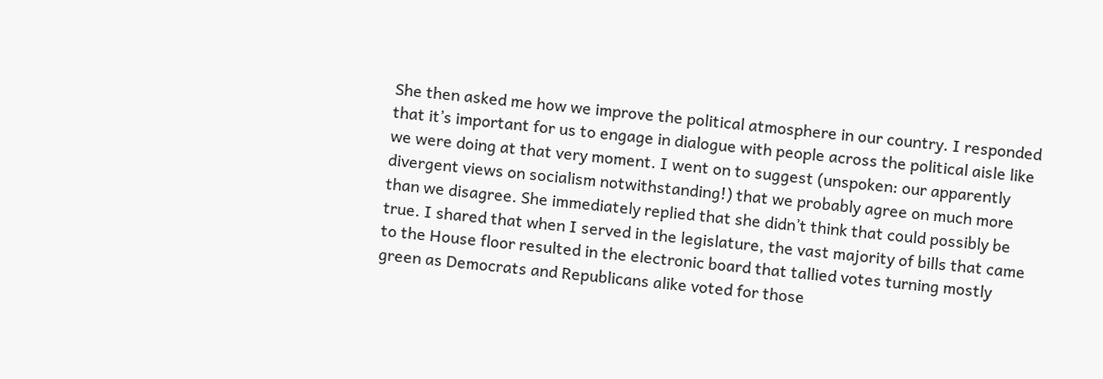She then asked me how we improve the political atmosphere in our country. I responded that it’s important for us to engage in dialogue with people across the political aisle like we were doing at that very moment. I went on to suggest (unspoken: our apparently divergent views on socialism notwithstanding!) that we probably agree on much more than we disagree. She immediately replied that she didn’t think that could possibly be true. I shared that when I served in the legislature, the vast majority of bills that came to the House floor resulted in the electronic board that tallied votes turning mostly green as Democrats and Republicans alike voted for those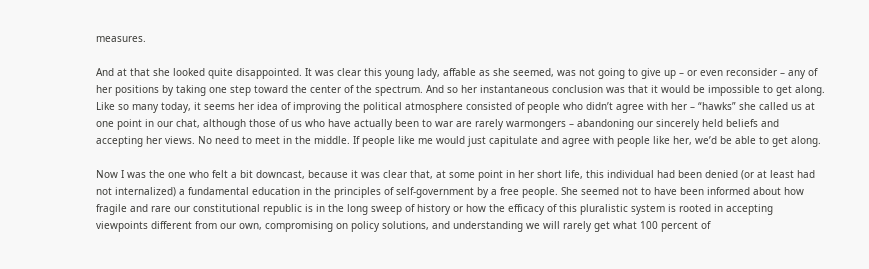measures.

And at that she looked quite disappointed. It was clear this young lady, affable as she seemed, was not going to give up – or even reconsider – any of her positions by taking one step toward the center of the spectrum. And so her instantaneous conclusion was that it would be impossible to get along. Like so many today, it seems her idea of improving the political atmosphere consisted of people who didn’t agree with her – “hawks” she called us at one point in our chat, although those of us who have actually been to war are rarely warmongers – abandoning our sincerely held beliefs and accepting her views. No need to meet in the middle. If people like me would just capitulate and agree with people like her, we’d be able to get along.

Now I was the one who felt a bit downcast, because it was clear that, at some point in her short life, this individual had been denied (or at least had not internalized) a fundamental education in the principles of self-government by a free people. She seemed not to have been informed about how fragile and rare our constitutional republic is in the long sweep of history or how the efficacy of this pluralistic system is rooted in accepting viewpoints different from our own, compromising on policy solutions, and understanding we will rarely get what 100 percent of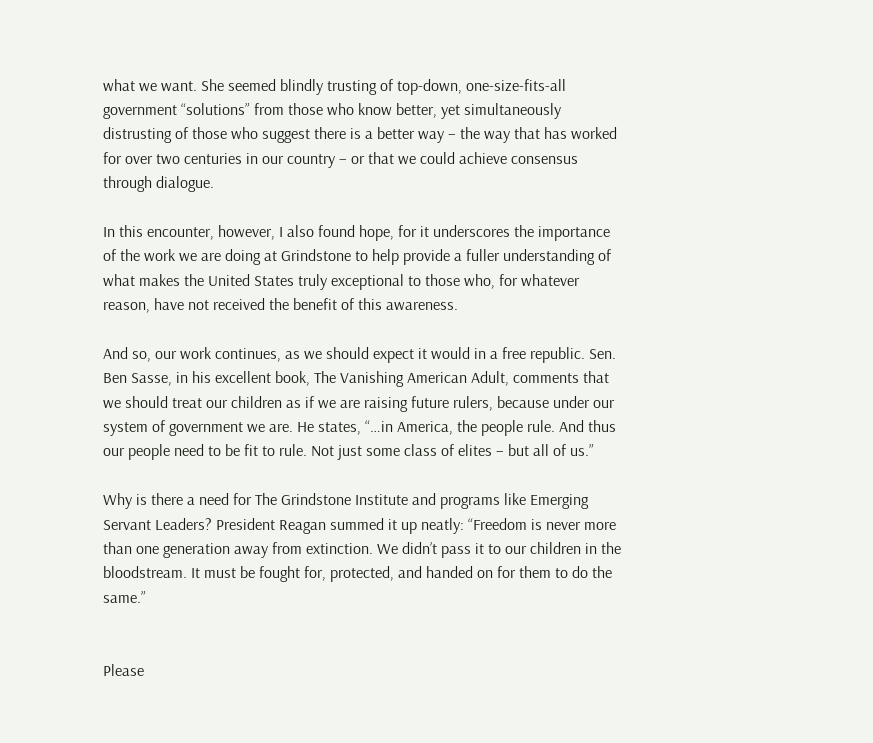what we want. She seemed blindly trusting of top-down, one-size-fits-all government “solutions” from those who know better, yet simultaneously distrusting of those who suggest there is a better way – the way that has worked for over two centuries in our country – or that we could achieve consensus through dialogue.

In this encounter, however, I also found hope, for it underscores the importance of the work we are doing at Grindstone to help provide a fuller understanding of what makes the United States truly exceptional to those who, for whatever reason, have not received the benefit of this awareness.

And so, our work continues, as we should expect it would in a free republic. Sen. Ben Sasse, in his excellent book, The Vanishing American Adult, comments that we should treat our children as if we are raising future rulers, because under our system of government we are. He states, “…in America, the people rule. And thus our people need to be fit to rule. Not just some class of elites – but all of us.”

Why is there a need for The Grindstone Institute and programs like Emerging Servant Leaders? President Reagan summed it up neatly: “Freedom is never more than one generation away from extinction. We didn’t pass it to our children in the bloodstream. It must be fought for, protected, and handed on for them to do the same.”


Please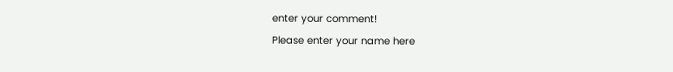enter your comment!
Please enter your name here